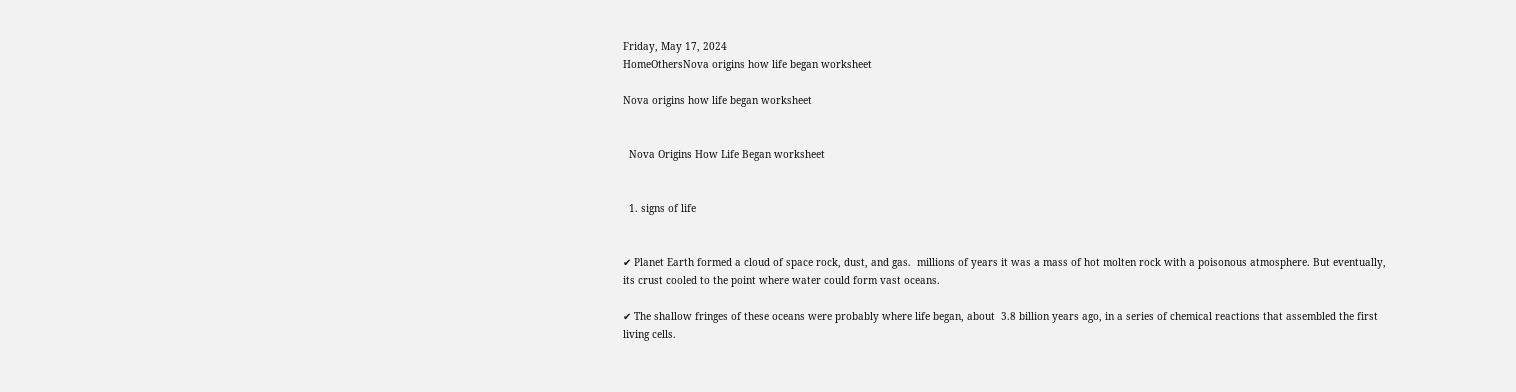Friday, May 17, 2024
HomeOthersNova origins how life began worksheet

Nova origins how life began worksheet


  Nova Origins How Life Began worksheet


  1. signs of life


✔ Planet Earth formed a cloud of space rock, dust, and gas.  millions of years it was a mass of hot molten rock with a poisonous atmosphere. But eventually, its crust cooled to the point where water could form vast oceans.

✔ The shallow fringes of these oceans were probably where life began, about  3.8 billion years ago, in a series of chemical reactions that assembled the first living cells.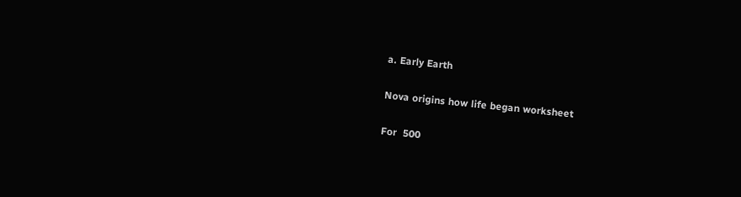a. Early Earth

Nova origins how life began worksheet

For  500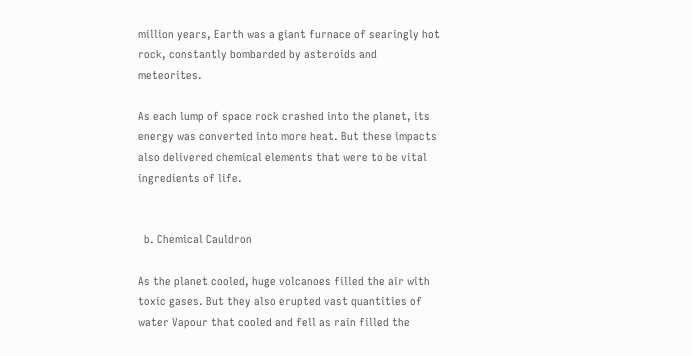million years, Earth was a giant furnace of searingly hot rock, constantly bombarded by asteroids and meteorites.

As each lump of space rock crashed into the planet, its energy was converted into more heat. But these impacts also delivered chemical elements that were to be vital ingredients of life.


  b. Chemical Cauldron

As the planet cooled, huge volcanoes filled the air with toxic gases. But they also erupted vast quantities of water Vapour that cooled and fell as rain filled the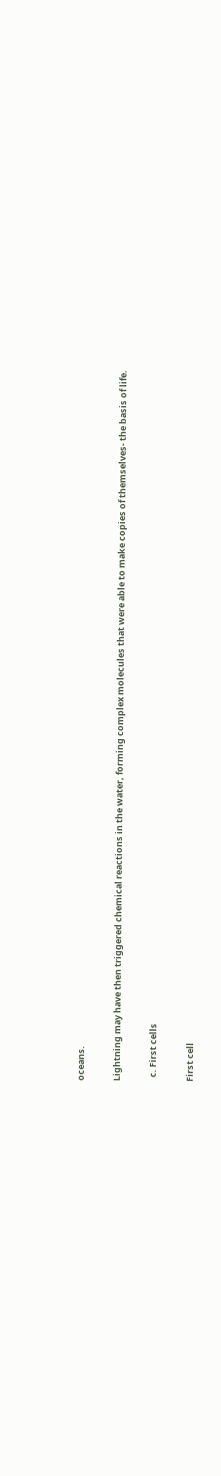oceans.

Lightning may have then triggered chemical reactions in the water, forming complex molecules that were able to make copies of themselves- the basis of life.

  c. First cells

First cell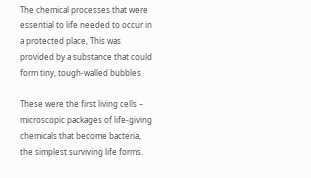The chemical processes that were essential to life needed to occur in a protected place, This was provided by a substance that could form tiny, tough-walled bubbles

These were the first living cells – microscopic packages of life-giving chemicals that become bacteria, the simplest surviving life forms.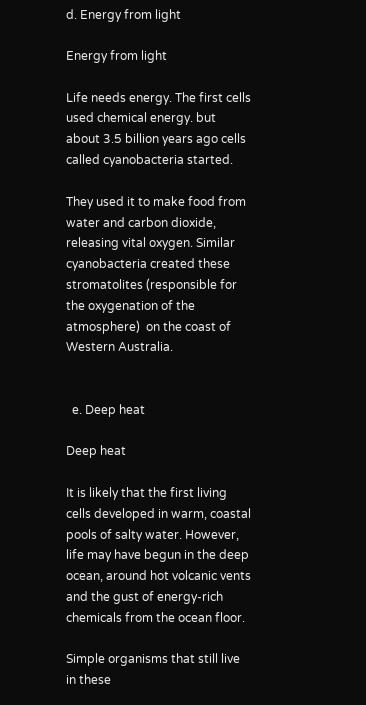d. Energy from light

Energy from light

Life needs energy. The first cells used chemical energy. but about 3.5 billion years ago cells called cyanobacteria started.

They used it to make food from water and carbon dioxide, releasing vital oxygen. Similar cyanobacteria created these stromatolites (responsible for the oxygenation of the atmosphere)  on the coast of Western Australia.


  e. Deep heat

Deep heat

It is likely that the first living cells developed in warm, coastal pools of salty water. However, life may have begun in the deep ocean, around hot volcanic vents and the gust of energy-rich chemicals from the ocean floor.

Simple organisms that still live in these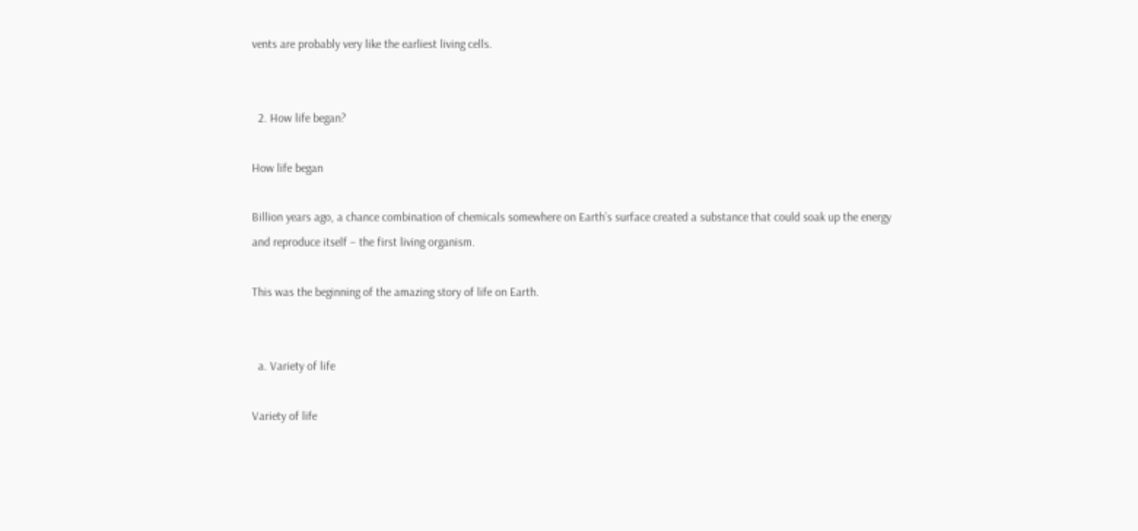vents are probably very like the earliest living cells.


  2. How life began?

How life began

Billion years ago, a chance combination of chemicals somewhere on Earth’s surface created a substance that could soak up the energy and reproduce itself – the first living organism.

This was the beginning of the amazing story of life on Earth.


  a. Variety of life

Variety of life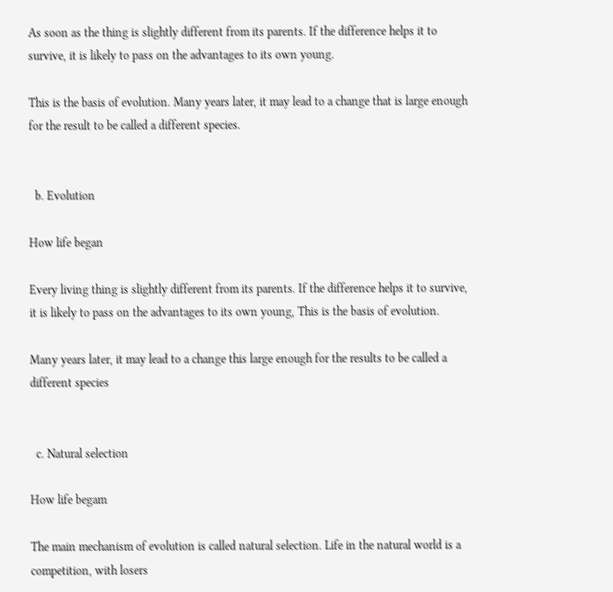As soon as the thing is slightly different from its parents. If the difference helps it to survive, it is likely to pass on the advantages to its own young.

This is the basis of evolution. Many years later, it may lead to a change that is large enough for the result to be called a different species.


  b. Evolution

How life began

Every living thing is slightly different from its parents. If the difference helps it to survive, it is likely to pass on the advantages to its own young, This is the basis of evolution.

Many years later, it may lead to a change this large enough for the results to be called a different species


  c. Natural selection

How life begam

The main mechanism of evolution is called natural selection. Life in the natural world is a competition, with losers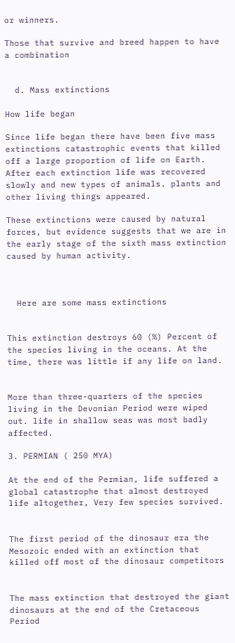or winners.

Those that survive and breed happen to have a combination


  d. Mass extinctions

How life began

Since life began there have been five mass extinctions catastrophic events that killed off a large proportion of life on Earth. After each extinction life was recovered slowly and new types of animals. plants and other living things appeared.

These extinctions were caused by natural forces, but evidence suggests that we are in the early stage of the sixth mass extinction caused by human activity.



  Here are some mass extinctions


This extinction destroys 60 (%) Percent of the species living in the oceans. At the time, there was little if any life on land.


More than three-quarters of the species living in the Devonian Period were wiped out. life in shallow seas was most badly affected.

3. PERMIAN ( 250 MYA)

At the end of the Permian, life suffered a global catastrophe that almost destroyed life altogether, Very few species survived.


The first period of the dinosaur era the Mesozoic ended with an extinction that killed off most of the dinosaur competitors


The mass extinction that destroyed the giant dinosaurs at the end of the Cretaceous Period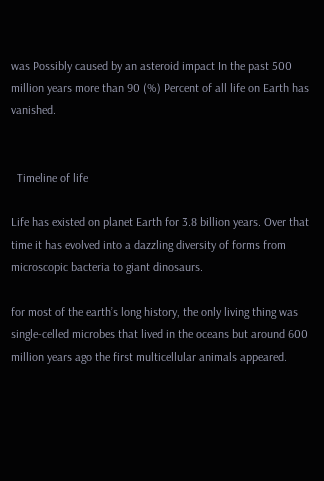was Possibly caused by an asteroid impact In the past 500 million years more than 90 (%) Percent of all life on Earth has vanished.


  Timeline of life

Life has existed on planet Earth for 3.8 billion years. Over that time it has evolved into a dazzling diversity of forms from microscopic bacteria to giant dinosaurs.

for most of the earth’s long history, the only living thing was single-celled microbes that lived in the oceans but around 600 million years ago the first multicellular animals appeared.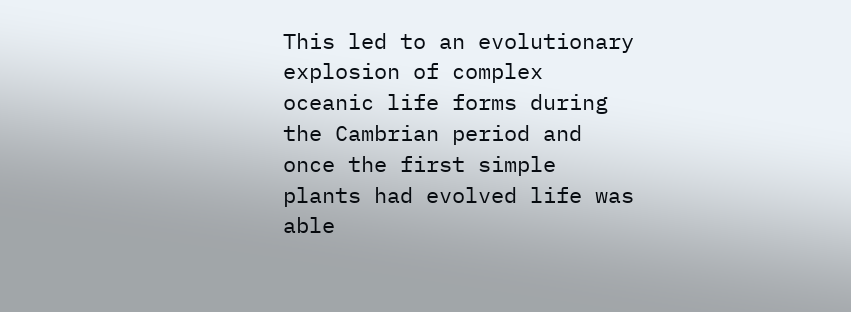This led to an evolutionary explosion of complex oceanic life forms during the Cambrian period and once the first simple plants had evolved life was able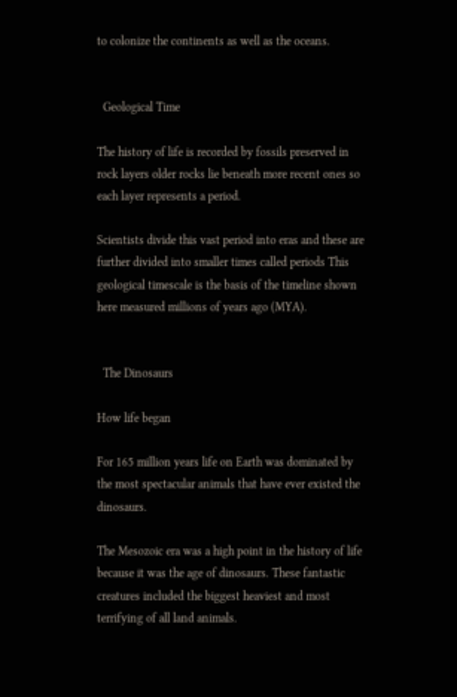to colonize the continents as well as the oceans.


  Geological Time

The history of life is recorded by fossils preserved in rock layers older rocks lie beneath more recent ones so each layer represents a period.

Scientists divide this vast period into eras and these are further divided into smaller times called periods This geological timescale is the basis of the timeline shown here measured millions of years ago (MYA).


  The Dinosaurs

How life began

For 165 million years life on Earth was dominated by the most spectacular animals that have ever existed the dinosaurs.

The Mesozoic era was a high point in the history of life because it was the age of dinosaurs. These fantastic creatures included the biggest heaviest and most terrifying of all land animals.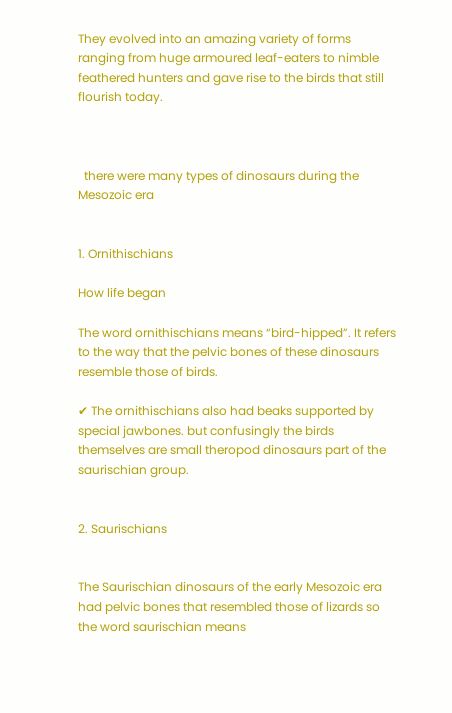They evolved into an amazing variety of forms ranging from huge armoured leaf-eaters to nimble feathered hunters and gave rise to the birds that still flourish today.



  there were many types of dinosaurs during the Mesozoic era


1. Ornithischians

How life began

The word ornithischians means “bird-hipped”. It refers to the way that the pelvic bones of these dinosaurs resemble those of birds.

✔ The ornithischians also had beaks supported by special jawbones. but confusingly the birds themselves are small theropod dinosaurs part of the saurischian group.


2. Saurischians


The Saurischian dinosaurs of the early Mesozoic era had pelvic bones that resembled those of lizards so the word saurischian means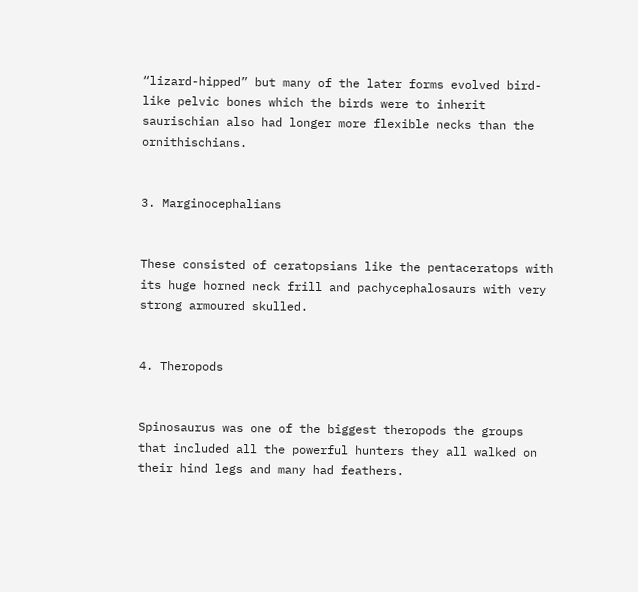“lizard-hipped” but many of the later forms evolved bird-like pelvic bones which the birds were to inherit saurischian also had longer more flexible necks than the ornithischians.


3. Marginocephalians


These consisted of ceratopsians like the pentaceratops with its huge horned neck frill and pachycephalosaurs with very strong armoured skulled.


4. Theropods


Spinosaurus was one of the biggest theropods the groups that included all the powerful hunters they all walked on their hind legs and many had feathers.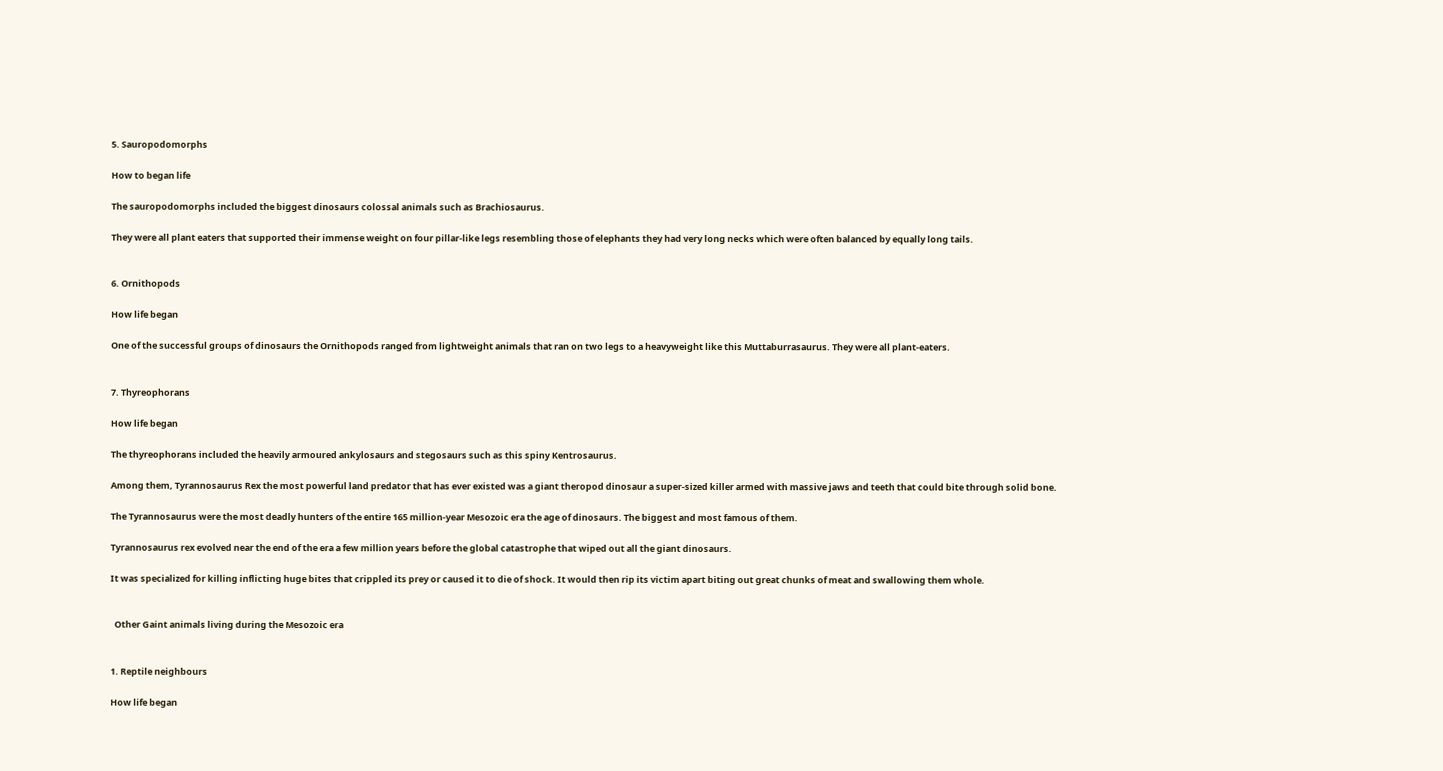5. Sauropodomorphs

How to began life

The sauropodomorphs included the biggest dinosaurs colossal animals such as Brachiosaurus.

They were all plant eaters that supported their immense weight on four pillar-like legs resembling those of elephants they had very long necks which were often balanced by equally long tails.


6. Ornithopods

How life began

One of the successful groups of dinosaurs the Ornithopods ranged from lightweight animals that ran on two legs to a heavyweight like this Muttaburrasaurus. They were all plant-eaters.


7. Thyreophorans

How life began

The thyreophorans included the heavily armoured ankylosaurs and stegosaurs such as this spiny Kentrosaurus.

Among them, Tyrannosaurus Rex the most powerful land predator that has ever existed was a giant theropod dinosaur a super-sized killer armed with massive jaws and teeth that could bite through solid bone.

The Tyrannosaurus were the most deadly hunters of the entire 165 million-year Mesozoic era the age of dinosaurs. The biggest and most famous of them.

Tyrannosaurus rex evolved near the end of the era a few million years before the global catastrophe that wiped out all the giant dinosaurs.

It was specialized for killing inflicting huge bites that crippled its prey or caused it to die of shock. It would then rip its victim apart biting out great chunks of meat and swallowing them whole.


  Other Gaint animals living during the Mesozoic era


1. Reptile neighbours

How life began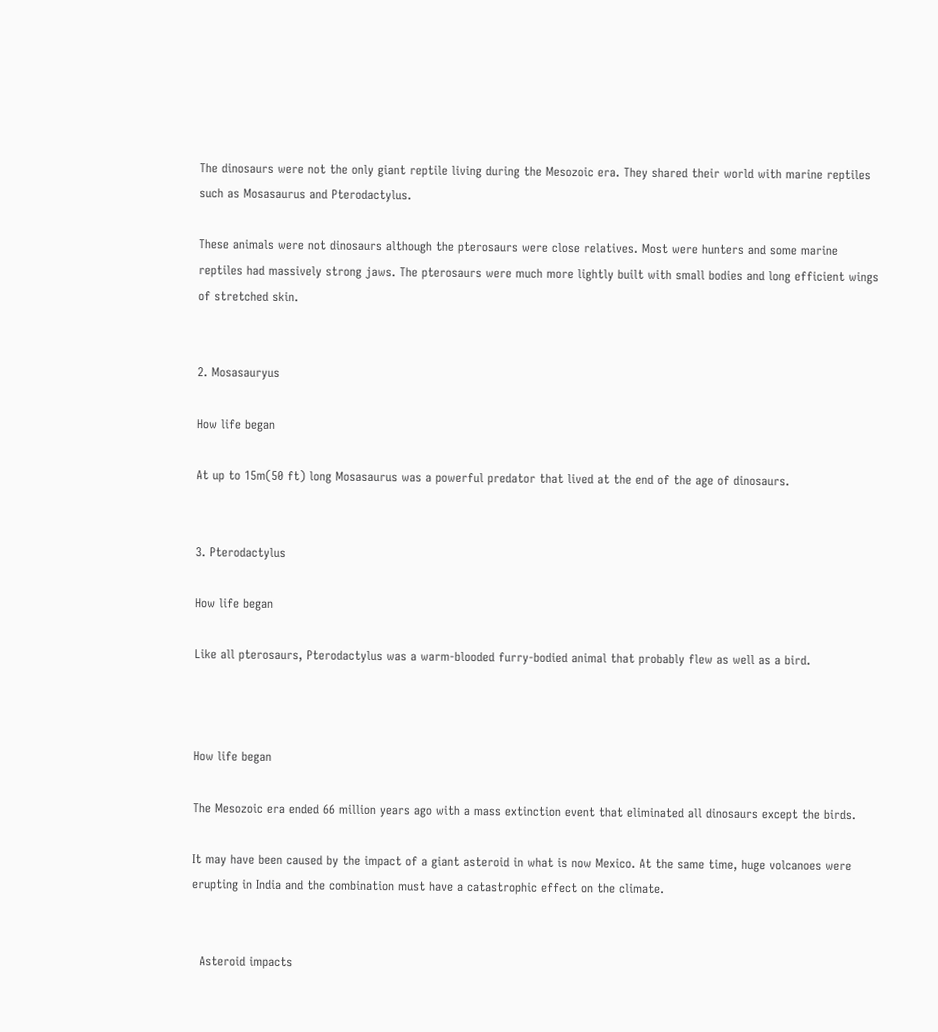The dinosaurs were not the only giant reptile living during the Mesozoic era. They shared their world with marine reptiles such as Mosasaurus and Pterodactylus.

These animals were not dinosaurs although the pterosaurs were close relatives. Most were hunters and some marine reptiles had massively strong jaws. The pterosaurs were much more lightly built with small bodies and long efficient wings of stretched skin.


2. Mosasauryus

How life began

At up to 15m(50 ft) long Mosasaurus was a powerful predator that lived at the end of the age of dinosaurs.


3. Pterodactylus

How life began

Like all pterosaurs, Pterodactylus was a warm-blooded furry-bodied animal that probably flew as well as a bird.



How life began

The Mesozoic era ended 66 million years ago with a mass extinction event that eliminated all dinosaurs except the birds.

It may have been caused by the impact of a giant asteroid in what is now Mexico. At the same time, huge volcanoes were erupting in India and the combination must have a catastrophic effect on the climate.


  Asteroid impacts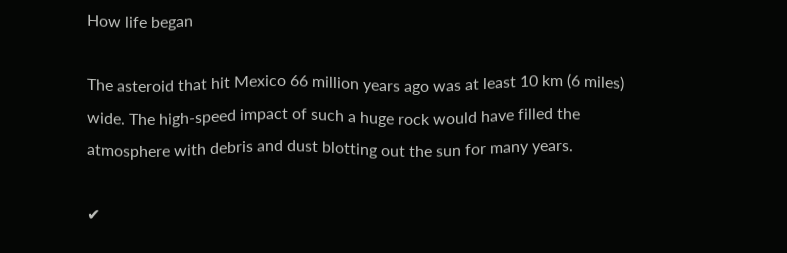How life began

The asteroid that hit Mexico 66 million years ago was at least 10 km (6 miles) wide. The high-speed impact of such a huge rock would have filled the atmosphere with debris and dust blotting out the sun for many years.

✔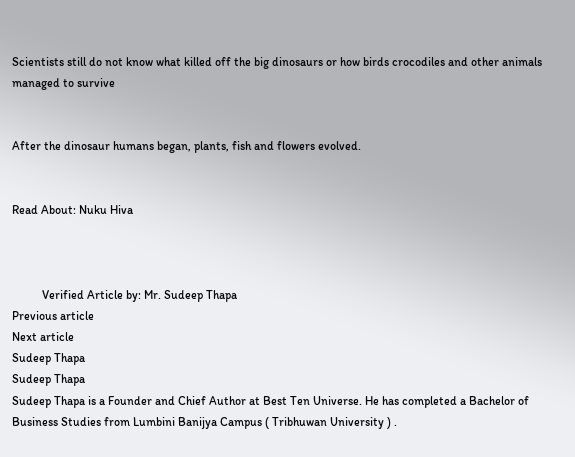Scientists still do not know what killed off the big dinosaurs or how birds crocodiles and other animals managed to survive


After the dinosaur humans began, plants, fish and flowers evolved.


Read About: Nuku Hiva



          Verified Article by: Mr. Sudeep Thapa
Previous article
Next article
Sudeep Thapa
Sudeep Thapa
Sudeep Thapa is a Founder and Chief Author at Best Ten Universe. He has completed a Bachelor of Business Studies from Lumbini Banijya Campus ( Tribhuwan University ) .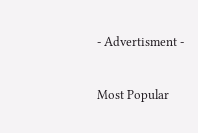- Advertisment -

Most Popular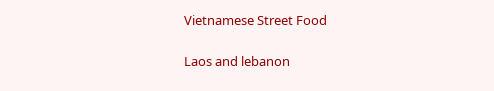Vietnamese Street Food

Laos and lebanon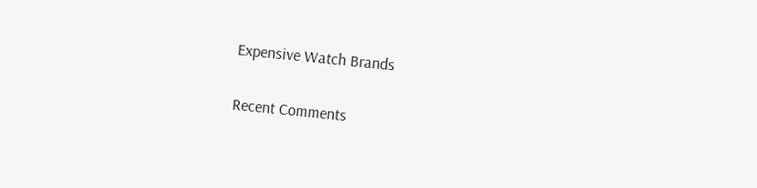Expensive Watch Brands

Recent Comments